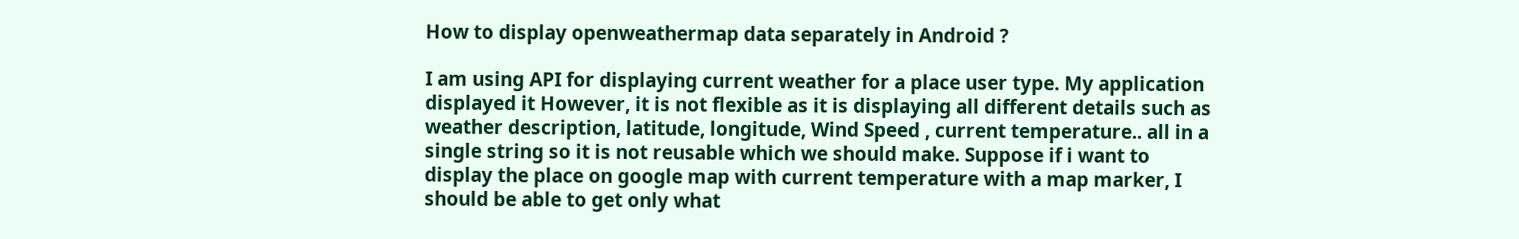How to display openweathermap data separately in Android ?

I am using API for displaying current weather for a place user type. My application displayed it However, it is not flexible as it is displaying all different details such as weather description, latitude, longitude, Wind Speed , current temperature.. all in a single string so it is not reusable which we should make. Suppose if i want to display the place on google map with current temperature with a map marker, I should be able to get only what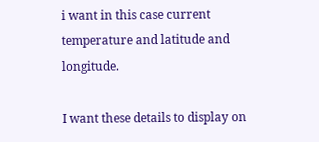i want in this case current temperature and latitude and longitude.

I want these details to display on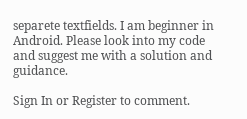separete textfields. I am beginner in Android. Please look into my code and suggest me with a solution and guidance.

Sign In or Register to comment.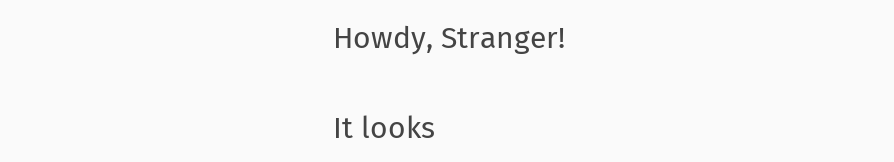Howdy, Stranger!

It looks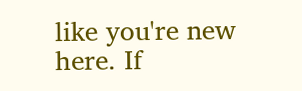like you're new here. If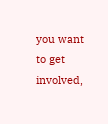you want to get involved,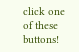click one of these buttons!